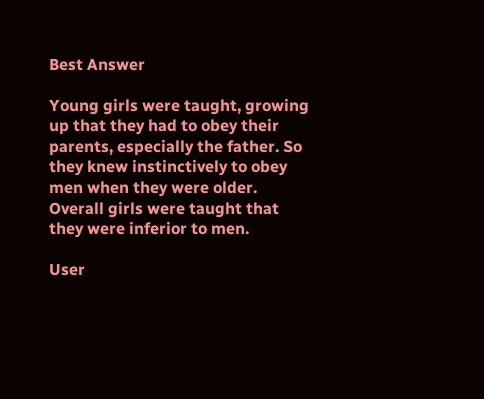Best Answer

Young girls were taught, growing up that they had to obey their parents, especially the father. So they knew instinctively to obey men when they were older. Overall girls were taught that they were inferior to men.

User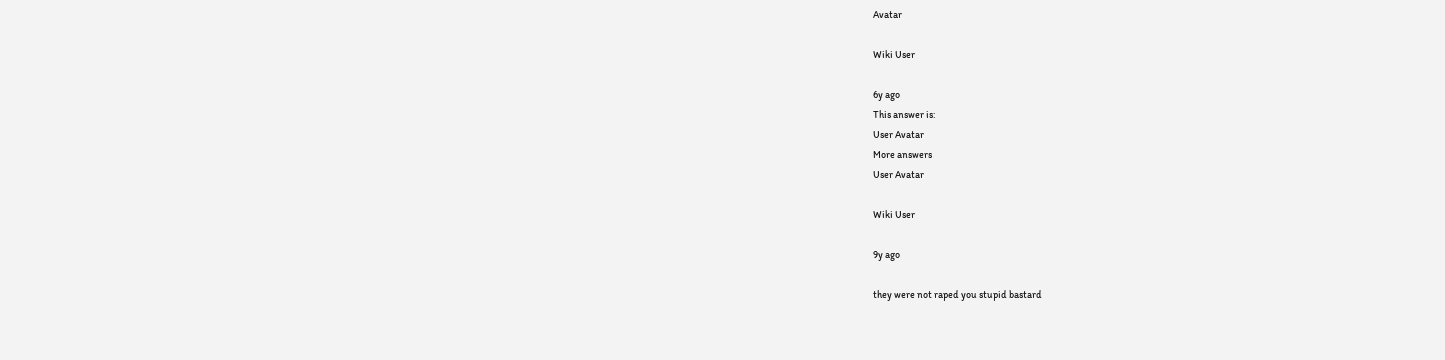Avatar

Wiki User

6y ago
This answer is:
User Avatar
More answers
User Avatar

Wiki User

9y ago

they were not raped you stupid bastard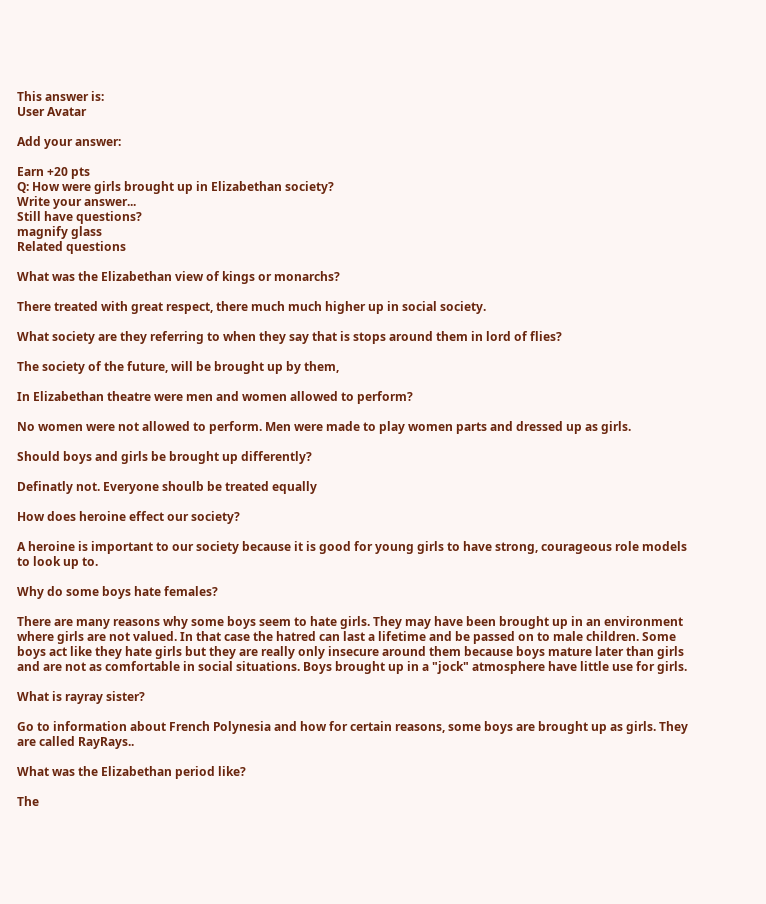This answer is:
User Avatar

Add your answer:

Earn +20 pts
Q: How were girls brought up in Elizabethan society?
Write your answer...
Still have questions?
magnify glass
Related questions

What was the Elizabethan view of kings or monarchs?

There treated with great respect, there much much higher up in social society.

What society are they referring to when they say that is stops around them in lord of flies?

The society of the future, will be brought up by them,

In Elizabethan theatre were men and women allowed to perform?

No women were not allowed to perform. Men were made to play women parts and dressed up as girls.

Should boys and girls be brought up differently?

Definatly not. Everyone shoulb be treated equally

How does heroine effect our society?

A heroine is important to our society because it is good for young girls to have strong, courageous role models to look up to.

Why do some boys hate females?

There are many reasons why some boys seem to hate girls. They may have been brought up in an environment where girls are not valued. In that case the hatred can last a lifetime and be passed on to male children. Some boys act like they hate girls but they are really only insecure around them because boys mature later than girls and are not as comfortable in social situations. Boys brought up in a "jock" atmosphere have little use for girls.

What is rayray sister?

Go to information about French Polynesia and how for certain reasons, some boys are brought up as girls. They are called RayRays..

What was the Elizabethan period like?

The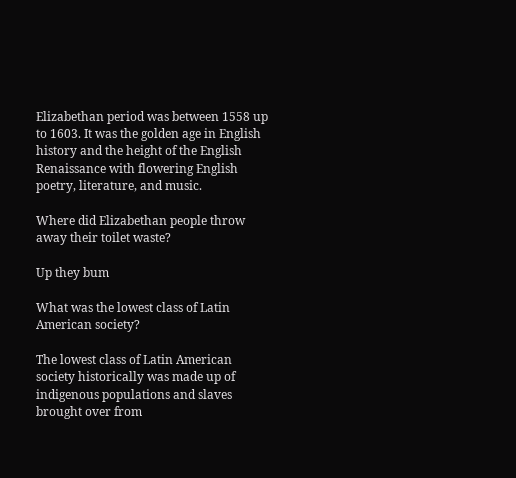Elizabethan period was between 1558 up to 1603. It was the golden age in English history and the height of the English Renaissance with flowering English poetry, literature, and music.

Where did Elizabethan people throw away their toilet waste?

Up they bum

What was the lowest class of Latin American society?

The lowest class of Latin American society historically was made up of indigenous populations and slaves brought over from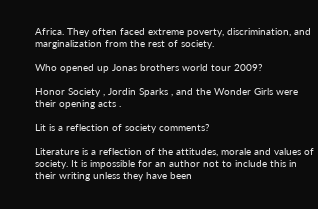Africa. They often faced extreme poverty, discrimination, and marginalization from the rest of society.

Who opened up Jonas brothers world tour 2009?

Honor Society , Jordin Sparks , and the Wonder Girls were their opening acts .

Lit is a reflection of society comments?

Literature is a reflection of the attitudes, morale and values of society. It is impossible for an author not to include this in their writing unless they have been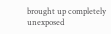brought up completely unexposed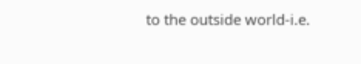to the outside world-i.e.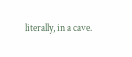literally, in a cave.